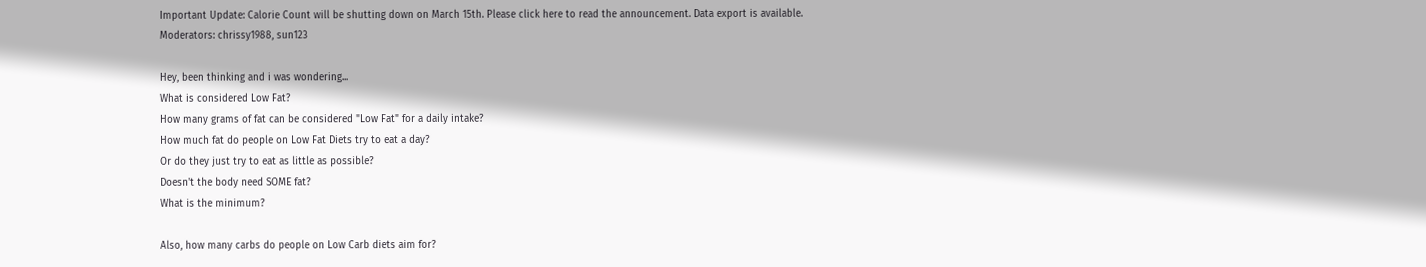Important Update: Calorie Count will be shutting down on March 15th. Please click here to read the announcement. Data export is available.
Moderators: chrissy1988, sun123

Hey, been thinking and i was wondering...
What is considered Low Fat?
How many grams of fat can be considered "Low Fat" for a daily intake?
How much fat do people on Low Fat Diets try to eat a day?
Or do they just try to eat as little as possible?
Doesn't the body need SOME fat?
What is the minimum?

Also, how many carbs do people on Low Carb diets aim for?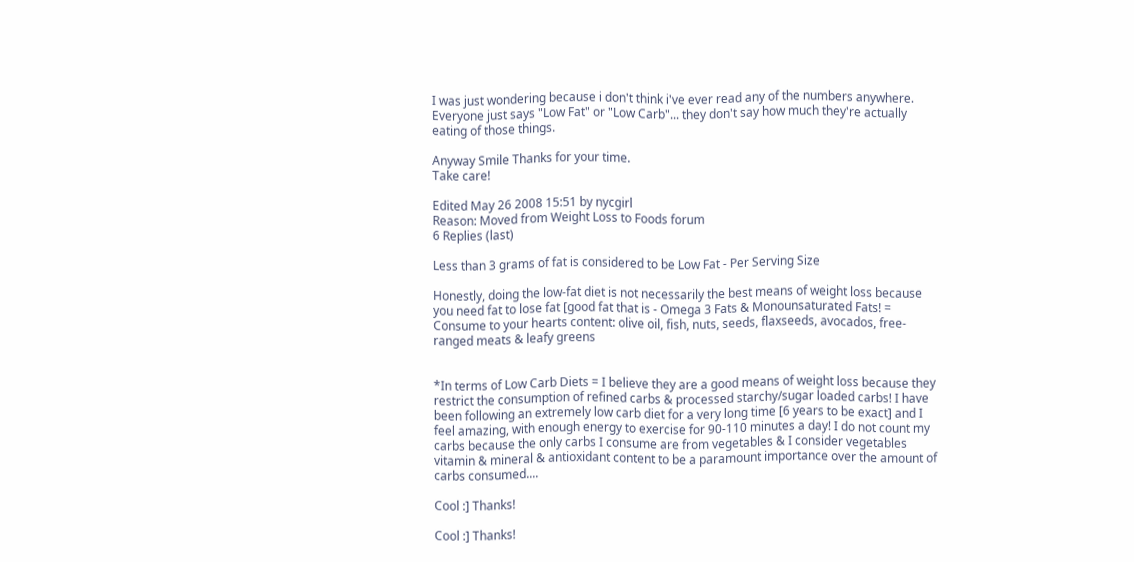I was just wondering because i don't think i've ever read any of the numbers anywhere.
Everyone just says "Low Fat" or "Low Carb"... they don't say how much they're actually eating of those things.

Anyway Smile Thanks for your time.
Take care!

Edited May 26 2008 15:51 by nycgirl
Reason: Moved from Weight Loss to Foods forum
6 Replies (last)

Less than 3 grams of fat is considered to be Low Fat - Per Serving Size

Honestly, doing the low-fat diet is not necessarily the best means of weight loss because you need fat to lose fat [good fat that is - Omega 3 Fats & Monounsaturated Fats! = Consume to your hearts content: olive oil, fish, nuts, seeds, flaxseeds, avocados, free-ranged meats & leafy greens


*In terms of Low Carb Diets = I believe they are a good means of weight loss because they restrict the consumption of refined carbs & processed starchy/sugar loaded carbs! I have been following an extremely low carb diet for a very long time [6 years to be exact] and I feel amazing, with enough energy to exercise for 90-110 minutes a day! I do not count my carbs because the only carbs I consume are from vegetables & I consider vegetables vitamin & mineral & antioxidant content to be a paramount importance over the amount of carbs consumed....

Cool :] Thanks!

Cool :] Thanks!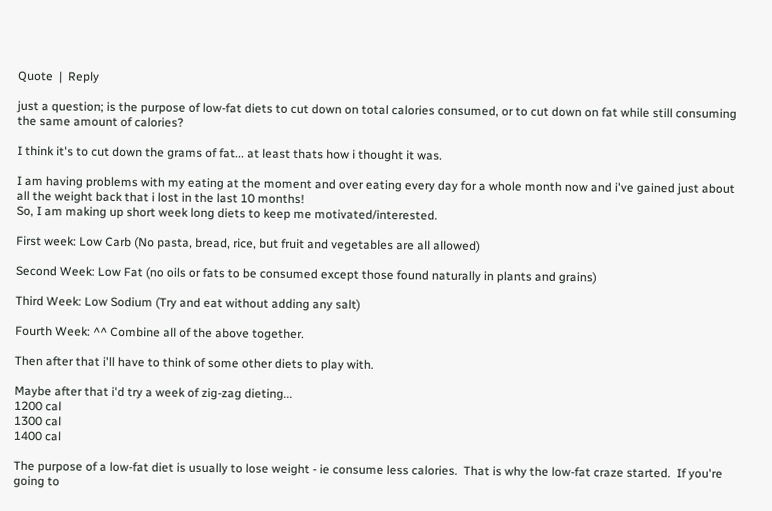Quote  |  Reply

just a question; is the purpose of low-fat diets to cut down on total calories consumed, or to cut down on fat while still consuming the same amount of calories?

I think it's to cut down the grams of fat... at least thats how i thought it was.

I am having problems with my eating at the moment and over eating every day for a whole month now and i've gained just about all the weight back that i lost in the last 10 months!
So, I am making up short week long diets to keep me motivated/interested.

First week: Low Carb (No pasta, bread, rice, but fruit and vegetables are all allowed)

Second Week: Low Fat (no oils or fats to be consumed except those found naturally in plants and grains)

Third Week: Low Sodium (Try and eat without adding any salt)

Fourth Week: ^^ Combine all of the above together.

Then after that i'll have to think of some other diets to play with.

Maybe after that i'd try a week of zig-zag dieting...
1200 cal
1300 cal
1400 cal

The purpose of a low-fat diet is usually to lose weight - ie consume less calories.  That is why the low-fat craze started.  If you're going to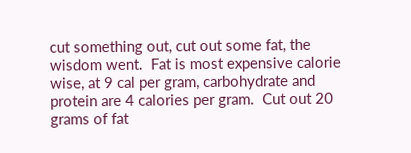cut something out, cut out some fat, the wisdom went.  Fat is most expensive calorie wise, at 9 cal per gram, carbohydrate and protein are 4 calories per gram.  Cut out 20 grams of fat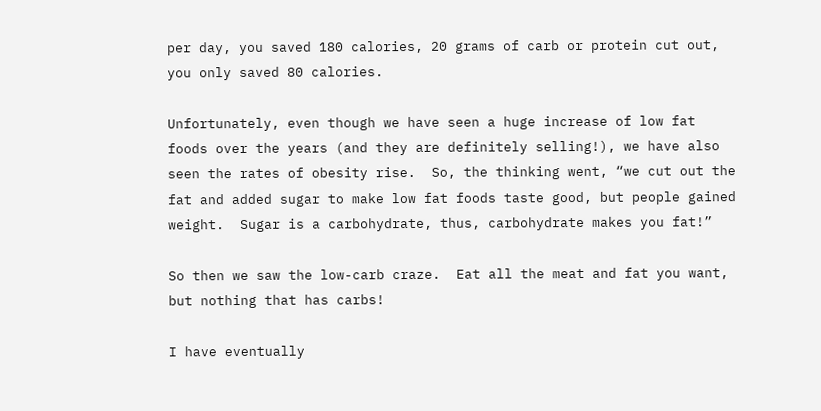per day, you saved 180 calories, 20 grams of carb or protein cut out, you only saved 80 calories.

Unfortunately, even though we have seen a huge increase of low fat foods over the years (and they are definitely selling!), we have also seen the rates of obesity rise.  So, the thinking went, “we cut out the fat and added sugar to make low fat foods taste good, but people gained weight.  Sugar is a carbohydrate, thus, carbohydrate makes you fat!”

So then we saw the low-carb craze.  Eat all the meat and fat you want, but nothing that has carbs!

I have eventually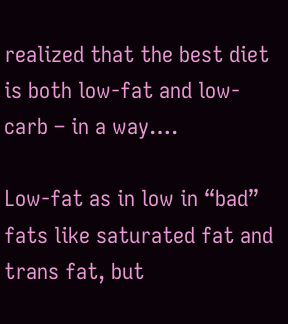realized that the best diet is both low-fat and low-carb – in a way….

Low-fat as in low in “bad” fats like saturated fat and trans fat, but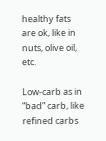healthy fats are ok, like in nuts, olive oil, etc.

Low-carb as in “bad” carb, like refined carbs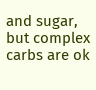and sugar, but complex carbs are ok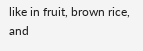like in fruit, brown rice, and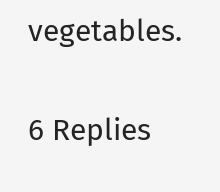vegetables.


6 Replies